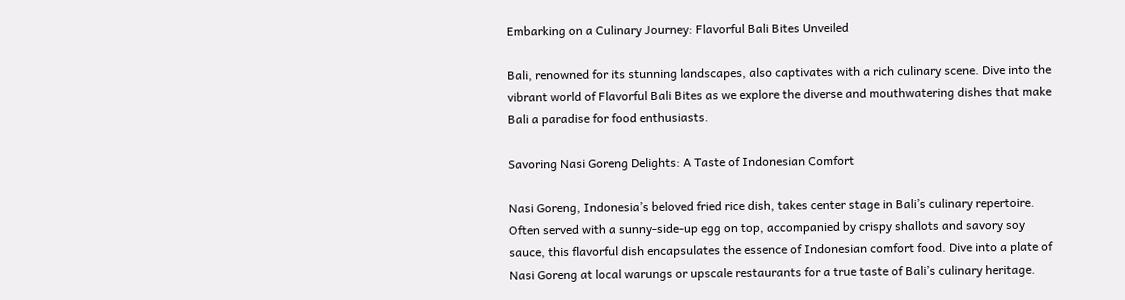Embarking on a Culinary Journey: Flavorful Bali Bites Unveiled

Bali, renowned for its stunning landscapes, also captivates with a rich culinary scene. Dive into the vibrant world of Flavorful Bali Bites as we explore the diverse and mouthwatering dishes that make Bali a paradise for food enthusiasts.

Savoring Nasi Goreng Delights: A Taste of Indonesian Comfort

Nasi Goreng, Indonesia’s beloved fried rice dish, takes center stage in Bali’s culinary repertoire. Often served with a sunny-side-up egg on top, accompanied by crispy shallots and savory soy sauce, this flavorful dish encapsulates the essence of Indonesian comfort food. Dive into a plate of Nasi Goreng at local warungs or upscale restaurants for a true taste of Bali’s culinary heritage.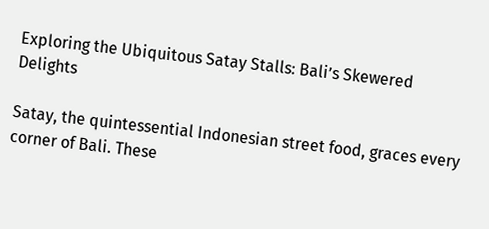Exploring the Ubiquitous Satay Stalls: Bali’s Skewered Delights

Satay, the quintessential Indonesian street food, graces every corner of Bali. These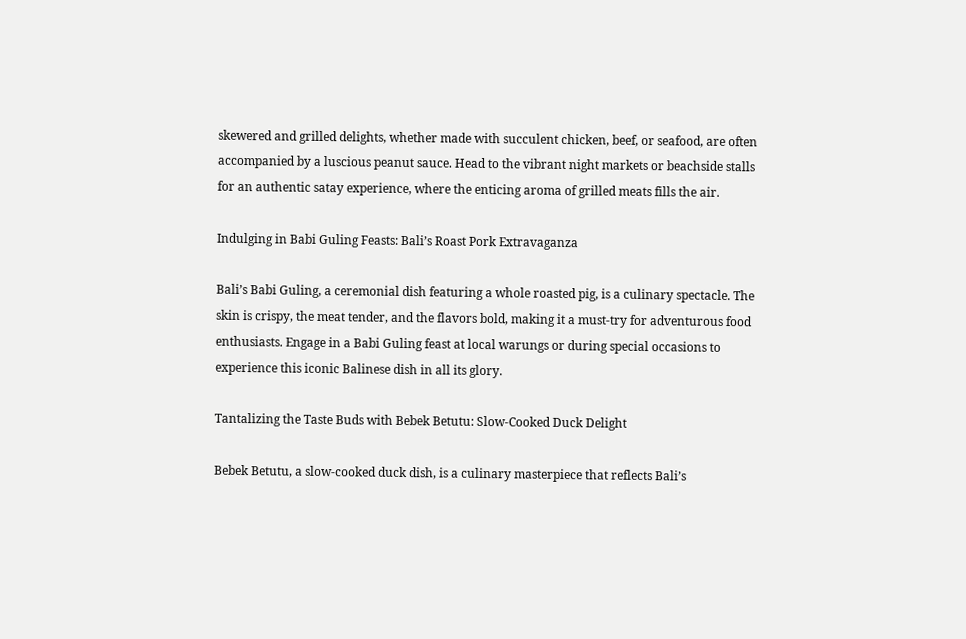skewered and grilled delights, whether made with succulent chicken, beef, or seafood, are often accompanied by a luscious peanut sauce. Head to the vibrant night markets or beachside stalls for an authentic satay experience, where the enticing aroma of grilled meats fills the air.

Indulging in Babi Guling Feasts: Bali’s Roast Pork Extravaganza

Bali’s Babi Guling, a ceremonial dish featuring a whole roasted pig, is a culinary spectacle. The skin is crispy, the meat tender, and the flavors bold, making it a must-try for adventurous food enthusiasts. Engage in a Babi Guling feast at local warungs or during special occasions to experience this iconic Balinese dish in all its glory.

Tantalizing the Taste Buds with Bebek Betutu: Slow-Cooked Duck Delight

Bebek Betutu, a slow-cooked duck dish, is a culinary masterpiece that reflects Bali’s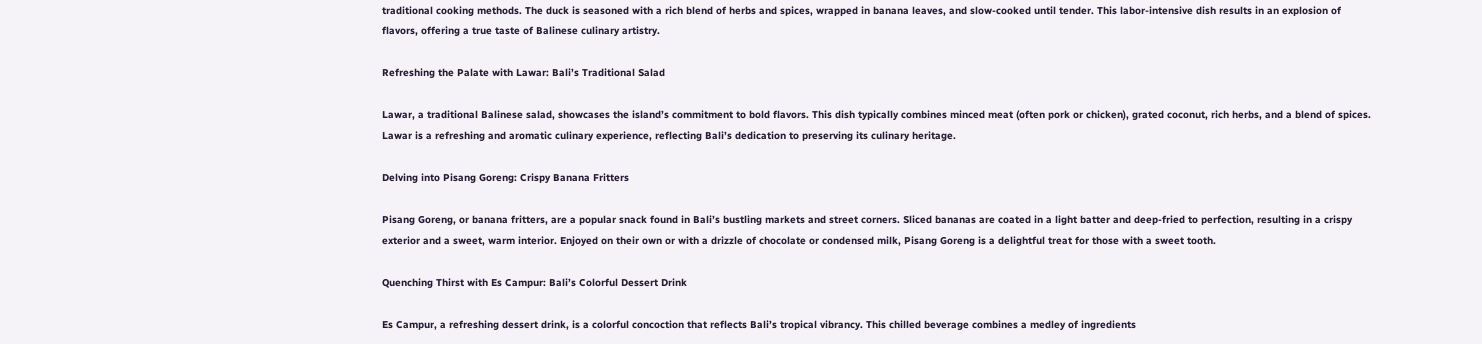traditional cooking methods. The duck is seasoned with a rich blend of herbs and spices, wrapped in banana leaves, and slow-cooked until tender. This labor-intensive dish results in an explosion of flavors, offering a true taste of Balinese culinary artistry.

Refreshing the Palate with Lawar: Bali’s Traditional Salad

Lawar, a traditional Balinese salad, showcases the island’s commitment to bold flavors. This dish typically combines minced meat (often pork or chicken), grated coconut, rich herbs, and a blend of spices. Lawar is a refreshing and aromatic culinary experience, reflecting Bali’s dedication to preserving its culinary heritage.

Delving into Pisang Goreng: Crispy Banana Fritters

Pisang Goreng, or banana fritters, are a popular snack found in Bali’s bustling markets and street corners. Sliced bananas are coated in a light batter and deep-fried to perfection, resulting in a crispy exterior and a sweet, warm interior. Enjoyed on their own or with a drizzle of chocolate or condensed milk, Pisang Goreng is a delightful treat for those with a sweet tooth.

Quenching Thirst with Es Campur: Bali’s Colorful Dessert Drink

Es Campur, a refreshing dessert drink, is a colorful concoction that reflects Bali’s tropical vibrancy. This chilled beverage combines a medley of ingredients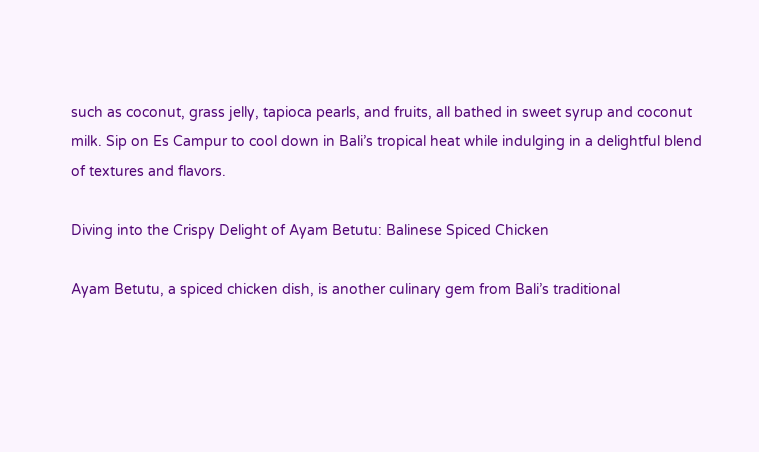such as coconut, grass jelly, tapioca pearls, and fruits, all bathed in sweet syrup and coconut milk. Sip on Es Campur to cool down in Bali’s tropical heat while indulging in a delightful blend of textures and flavors.

Diving into the Crispy Delight of Ayam Betutu: Balinese Spiced Chicken

Ayam Betutu, a spiced chicken dish, is another culinary gem from Bali’s traditional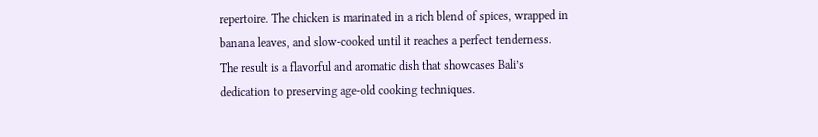repertoire. The chicken is marinated in a rich blend of spices, wrapped in banana leaves, and slow-cooked until it reaches a perfect tenderness. The result is a flavorful and aromatic dish that showcases Bali’s dedication to preserving age-old cooking techniques.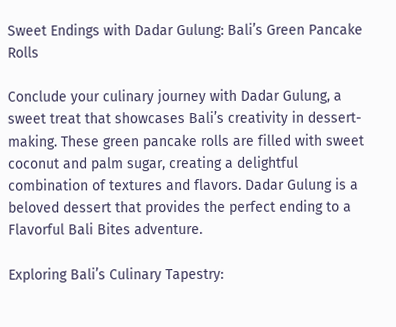Sweet Endings with Dadar Gulung: Bali’s Green Pancake Rolls

Conclude your culinary journey with Dadar Gulung, a sweet treat that showcases Bali’s creativity in dessert-making. These green pancake rolls are filled with sweet coconut and palm sugar, creating a delightful combination of textures and flavors. Dadar Gulung is a beloved dessert that provides the perfect ending to a Flavorful Bali Bites adventure.

Exploring Bali’s Culinary Tapestry: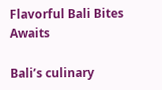Flavorful Bali Bites Awaits

Bali’s culinary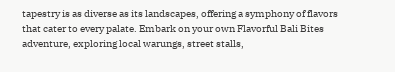tapestry is as diverse as its landscapes, offering a symphony of flavors that cater to every palate. Embark on your own Flavorful Bali Bites adventure, exploring local warungs, street stalls,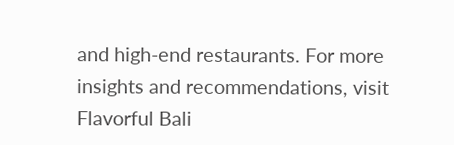and high-end restaurants. For more insights and recommendations, visit Flavorful Bali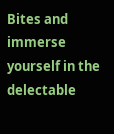Bites and immerse yourself in the delectable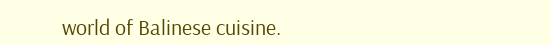world of Balinese cuisine.